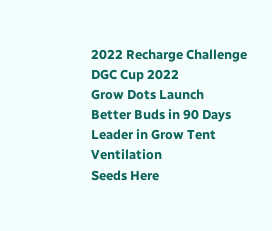2022 Recharge Challenge
DGC Cup 2022
Grow Dots Launch
Better Buds in 90 Days
Leader in Grow Tent Ventilation
Seeds Here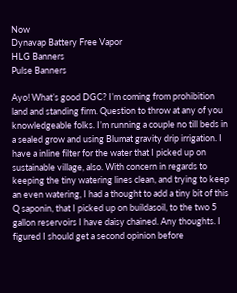Now
Dynavap Battery Free Vapor
HLG Banners
Pulse Banners

Ayo! What’s good DGC? I’m coming from prohibition land and standing firm. Question to throw at any of you knowledgeable folks. I’m running a couple no till beds in a sealed grow and using Blumat gravity drip irrigation. I have a inline filter for the water that I picked up on sustainable village, also. With concern in regards to keeping the tiny watering lines clean, and trying to keep an even watering, I had a thought to add a tiny bit of this Q saponin, that I picked up on buildasoil, to the two 5 gallon reservoirs I have daisy chained. Any thoughts. I figured I should get a second opinion before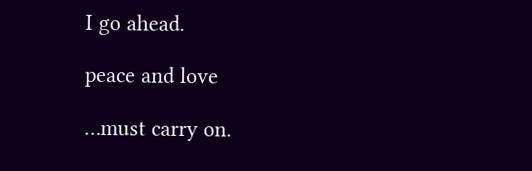I go ahead.

peace and love

…must carry on.